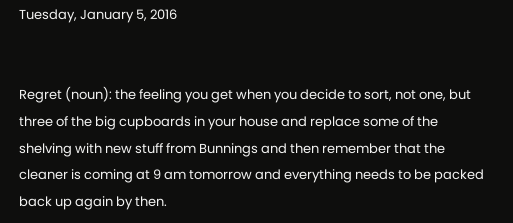Tuesday, January 5, 2016


Regret (noun): the feeling you get when you decide to sort, not one, but three of the big cupboards in your house and replace some of the shelving with new stuff from Bunnings and then remember that the cleaner is coming at 9 am tomorrow and everything needs to be packed back up again by then.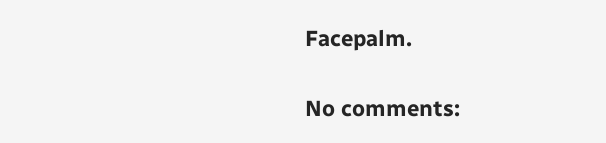Facepalm.

No comments: